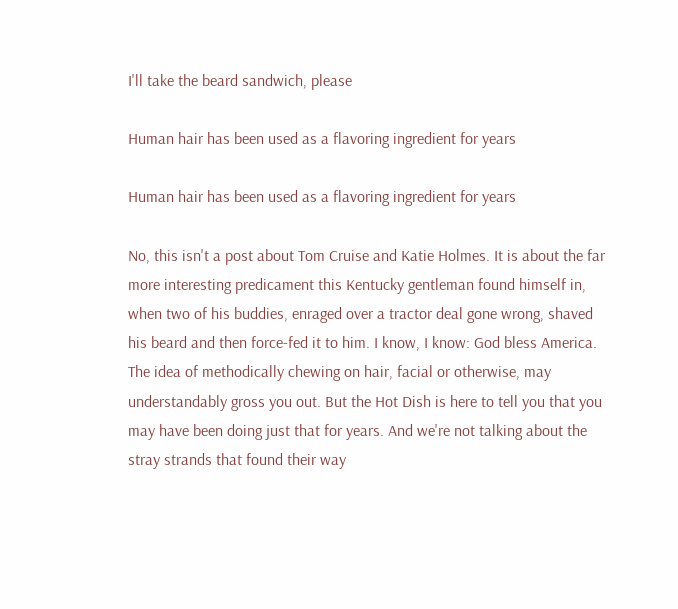I'll take the beard sandwich, please

Human hair has been used as a flavoring ingredient for years

Human hair has been used as a flavoring ingredient for years

No, this isn't a post about Tom Cruise and Katie Holmes. It is about the far more interesting predicament this Kentucky gentleman found himself in, when two of his buddies, enraged over a tractor deal gone wrong, shaved his beard and then force-fed it to him. I know, I know: God bless America. The idea of methodically chewing on hair, facial or otherwise, may understandably gross you out. But the Hot Dish is here to tell you that you may have been doing just that for years. And we're not talking about the stray strands that found their way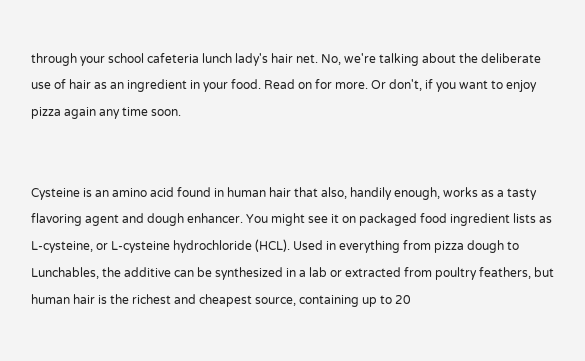through your school cafeteria lunch lady's hair net. No, we're talking about the deliberate use of hair as an ingredient in your food. Read on for more. Or don't, if you want to enjoy pizza again any time soon.


Cysteine is an amino acid found in human hair that also, handily enough, works as a tasty flavoring agent and dough enhancer. You might see it on packaged food ingredient lists as L-cysteine, or L-cysteine hydrochloride (HCL). Used in everything from pizza dough to Lunchables, the additive can be synthesized in a lab or extracted from poultry feathers, but human hair is the richest and cheapest source, containing up to 20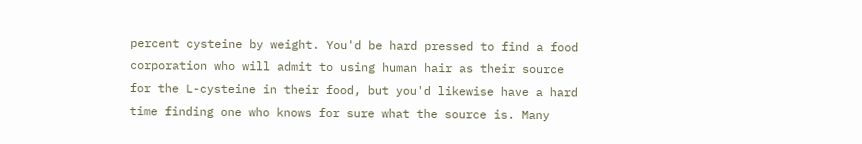percent cysteine by weight. You'd be hard pressed to find a food corporation who will admit to using human hair as their source for the L-cysteine in their food, but you'd likewise have a hard time finding one who knows for sure what the source is. Many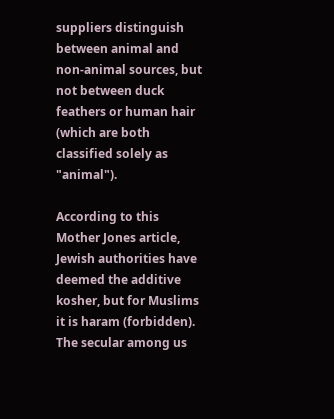suppliers distinguish between animal and non-animal sources, but not between duck feathers or human hair (which are both classified solely as "animal").

According to this Mother Jones article, Jewish authorities have deemed the additive kosher, but for Muslims it is haram (forbidden). The secular among us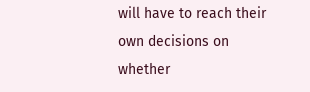will have to reach their own decisions on whether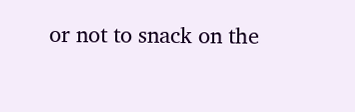or not to snack on the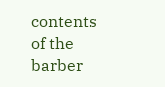contents of the barber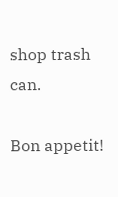shop trash can.

Bon appetit!